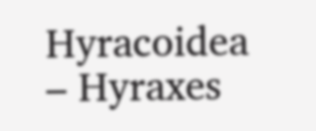Hyracoidea – Hyraxes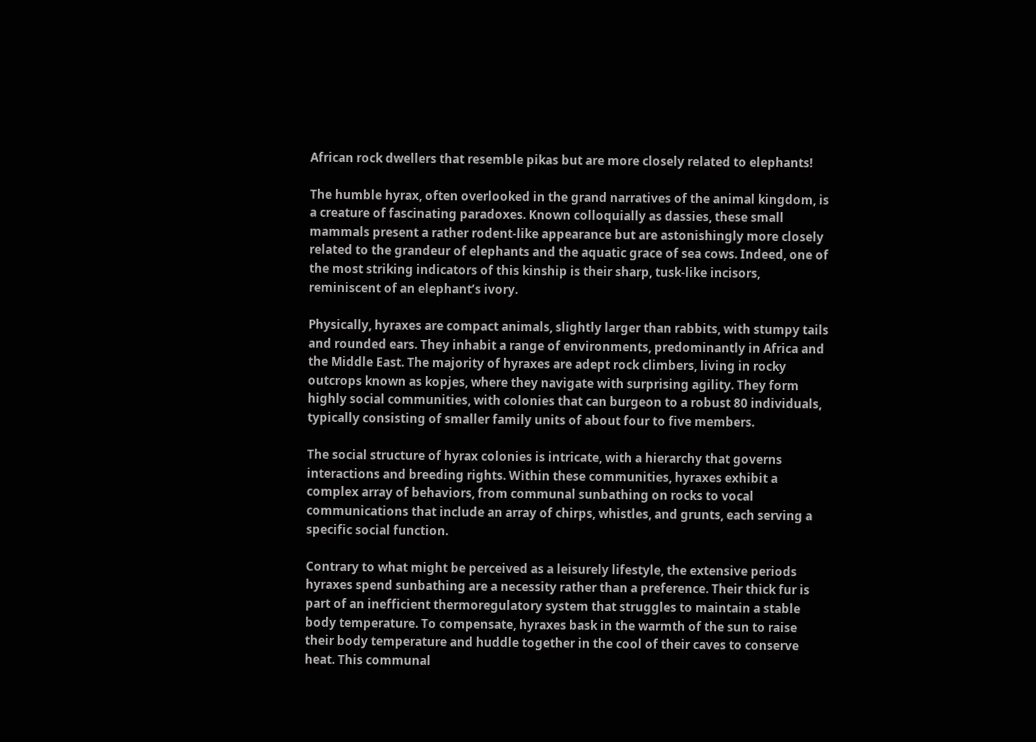African rock dwellers that resemble pikas but are more closely related to elephants!

The humble hyrax, often overlooked in the grand narratives of the animal kingdom, is a creature of fascinating paradoxes. Known colloquially as dassies, these small mammals present a rather rodent-like appearance but are astonishingly more closely related to the grandeur of elephants and the aquatic grace of sea cows. Indeed, one of the most striking indicators of this kinship is their sharp, tusk-like incisors, reminiscent of an elephant’s ivory.

Physically, hyraxes are compact animals, slightly larger than rabbits, with stumpy tails and rounded ears. They inhabit a range of environments, predominantly in Africa and the Middle East. The majority of hyraxes are adept rock climbers, living in rocky outcrops known as kopjes, where they navigate with surprising agility. They form highly social communities, with colonies that can burgeon to a robust 80 individuals, typically consisting of smaller family units of about four to five members.

The social structure of hyrax colonies is intricate, with a hierarchy that governs interactions and breeding rights. Within these communities, hyraxes exhibit a complex array of behaviors, from communal sunbathing on rocks to vocal communications that include an array of chirps, whistles, and grunts, each serving a specific social function.

Contrary to what might be perceived as a leisurely lifestyle, the extensive periods hyraxes spend sunbathing are a necessity rather than a preference. Their thick fur is part of an inefficient thermoregulatory system that struggles to maintain a stable body temperature. To compensate, hyraxes bask in the warmth of the sun to raise their body temperature and huddle together in the cool of their caves to conserve heat. This communal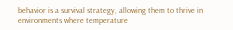behavior is a survival strategy, allowing them to thrive in environments where temperature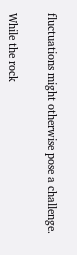fluctuations might otherwise pose a challenge.

While the rock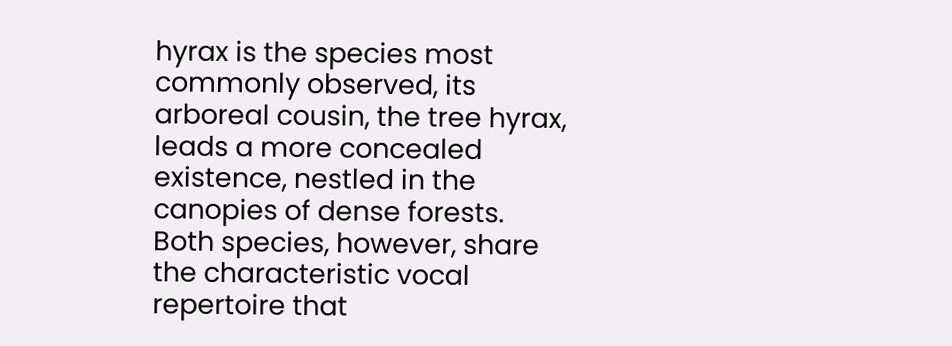hyrax is the species most commonly observed, its arboreal cousin, the tree hyrax, leads a more concealed existence, nestled in the canopies of dense forests. Both species, however, share the characteristic vocal repertoire that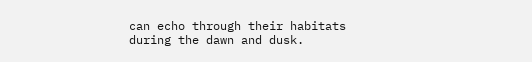can echo through their habitats during the dawn and dusk.